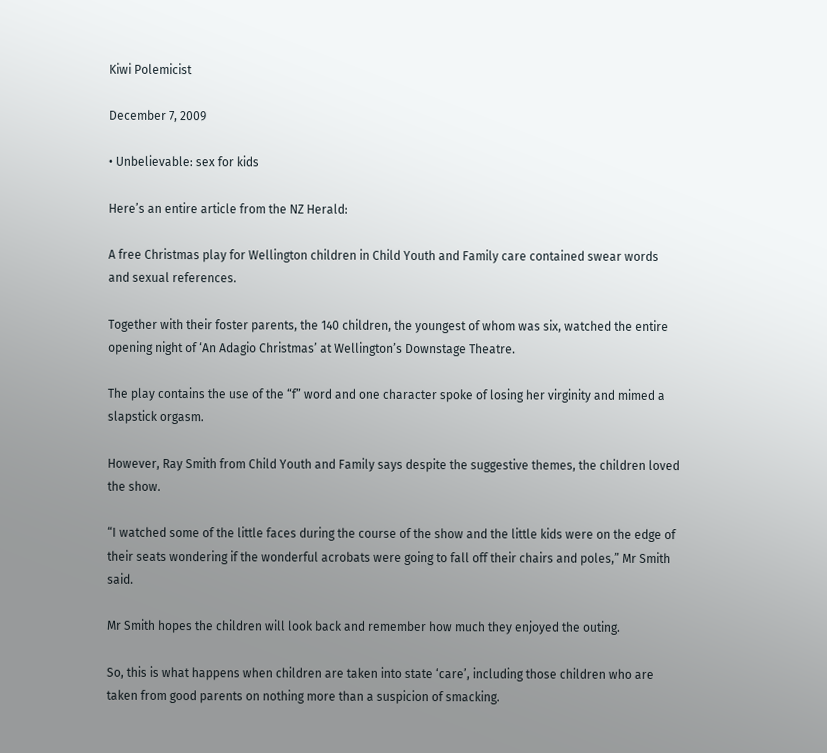Kiwi Polemicist

December 7, 2009

• Unbelievable: sex for kids

Here’s an entire article from the NZ Herald:

A free Christmas play for Wellington children in Child Youth and Family care contained swear words and sexual references.

Together with their foster parents, the 140 children, the youngest of whom was six, watched the entire opening night of ‘An Adagio Christmas’ at Wellington’s Downstage Theatre.

The play contains the use of the “f” word and one character spoke of losing her virginity and mimed a slapstick orgasm.

However, Ray Smith from Child Youth and Family says despite the suggestive themes, the children loved the show.

“I watched some of the little faces during the course of the show and the little kids were on the edge of their seats wondering if the wonderful acrobats were going to fall off their chairs and poles,” Mr Smith said.

Mr Smith hopes the children will look back and remember how much they enjoyed the outing.

So, this is what happens when children are taken into state ‘care’, including those children who are taken from good parents on nothing more than a suspicion of smacking.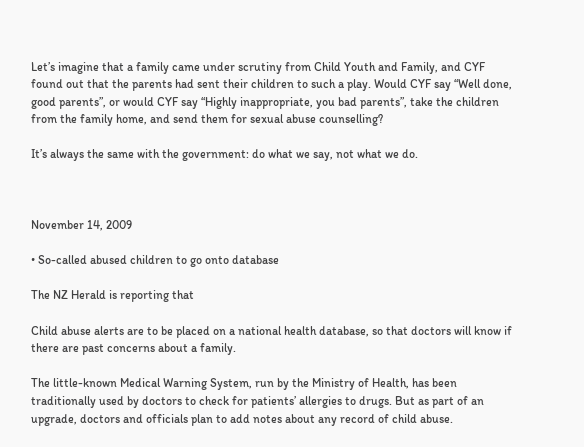Let’s imagine that a family came under scrutiny from Child Youth and Family, and CYF found out that the parents had sent their children to such a play. Would CYF say “Well done, good parents”, or would CYF say “Highly inappropriate, you bad parents”, take the children from the family home, and send them for sexual abuse counselling?

It’s always the same with the government: do what we say, not what we do.



November 14, 2009

• So-called abused children to go onto database

The NZ Herald is reporting that

Child abuse alerts are to be placed on a national health database, so that doctors will know if there are past concerns about a family.

The little-known Medical Warning System, run by the Ministry of Health, has been traditionally used by doctors to check for patients’ allergies to drugs. But as part of an upgrade, doctors and officials plan to add notes about any record of child abuse.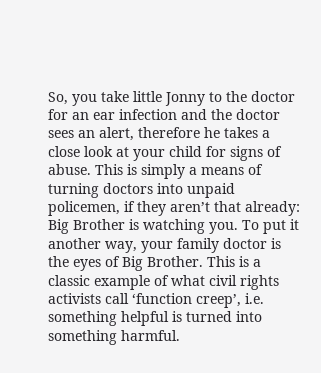So, you take little Jonny to the doctor for an ear infection and the doctor sees an alert, therefore he takes a close look at your child for signs of abuse. This is simply a means of turning doctors into unpaid policemen, if they aren’t that already: Big Brother is watching you. To put it another way, your family doctor is the eyes of Big Brother. This is a classic example of what civil rights activists call ‘function creep’, i.e. something helpful is turned into something harmful.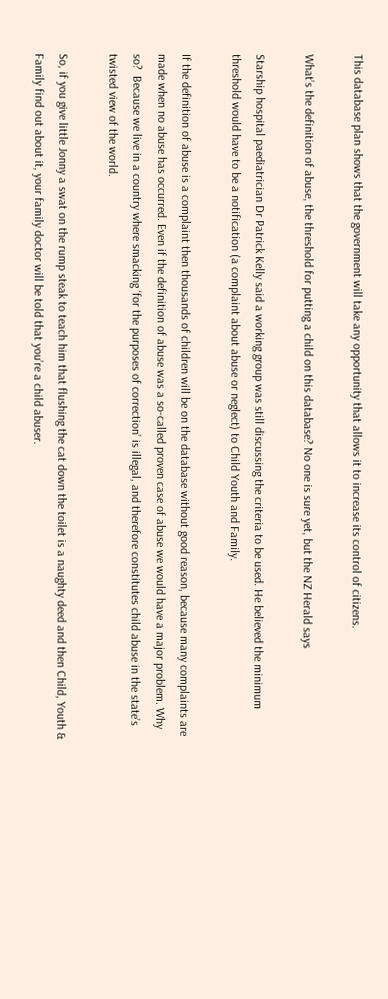This database plan shows that the government will take any opportunity that allows it to increase its control of citizens.

What’s the definition of abuse, the threshold for putting a child on this database? No one is sure yet, but the NZ Herald says

Starship hospital paediatrician Dr Patrick Kelly said a working group was still discussing the criteria to be used. He believed the minimum threshold would have to be a notification (a complaint about abuse or neglect) to Child Youth and Family.

If the definition of abuse is a complaint then thousands of children will be on the database without good reason, because many complaints are made when no abuse has occurred. Even if the definition of abuse was a so-called proven case of abuse we would have a major problem. Why so?  Because we live in a country where smacking ‘for the purposes of correction’ is illegal, and therefore constitutes child abuse in the state’s twisted view of the world.

So, if you give little Jonny a swat on the rump steak to teach him that flushing the cat down the toilet is a naughty deed and then Child, Youth & Family find out about it, your family doctor will be told that you’re a child abuser.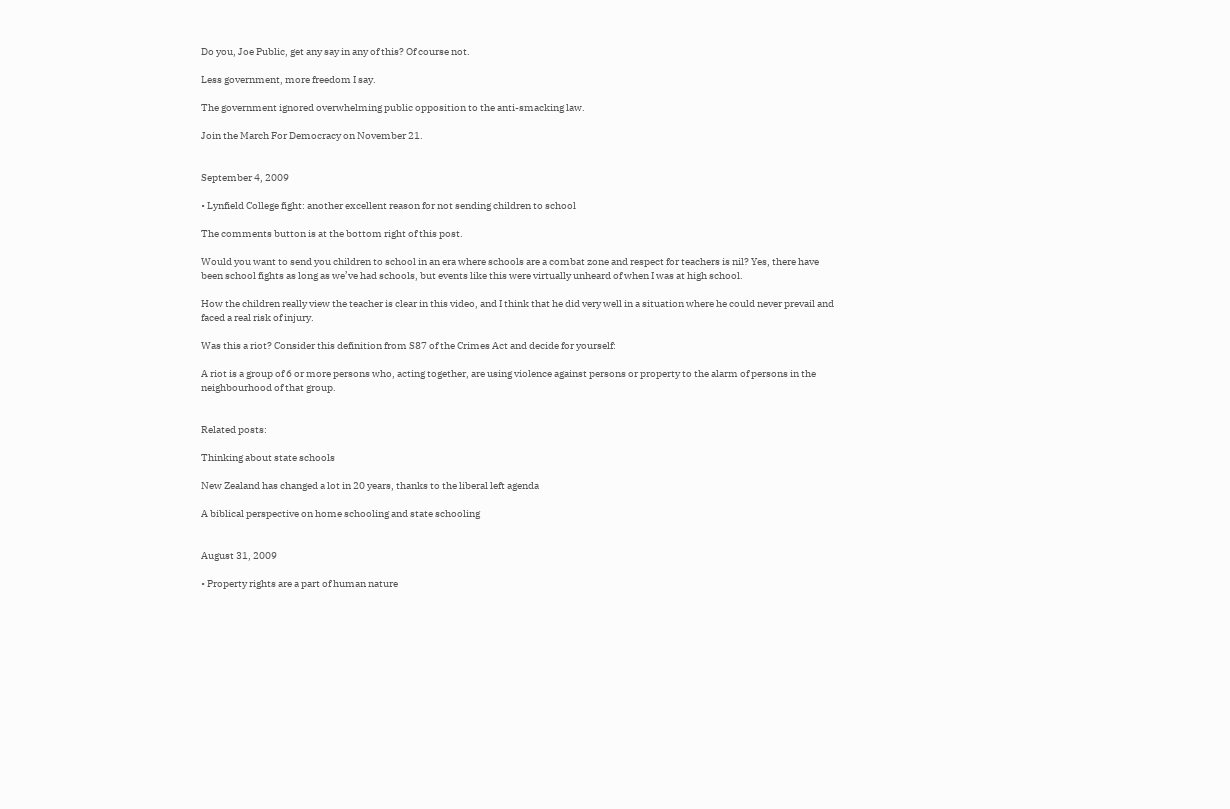Do you, Joe Public, get any say in any of this? Of course not.

Less government, more freedom I say.

The government ignored overwhelming public opposition to the anti-smacking law.

Join the March For Democracy on November 21.


September 4, 2009

• Lynfield College fight: another excellent reason for not sending children to school

The comments button is at the bottom right of this post.

Would you want to send you children to school in an era where schools are a combat zone and respect for teachers is nil? Yes, there have been school fights as long as we’ve had schools, but events like this were virtually unheard of when I was at high school.

How the children really view the teacher is clear in this video, and I think that he did very well in a situation where he could never prevail and faced a real risk of injury.

Was this a riot? Consider this definition from S87 of the Crimes Act and decide for yourself:

A riot is a group of 6 or more persons who, acting together, are using violence against persons or property to the alarm of persons in the neighbourhood of that group.


Related posts:

Thinking about state schools

New Zealand has changed a lot in 20 years, thanks to the liberal left agenda

A biblical perspective on home schooling and state schooling


August 31, 2009

• Property rights are a part of human nature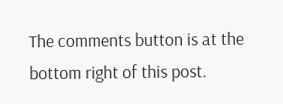The comments button is at the bottom right of this post.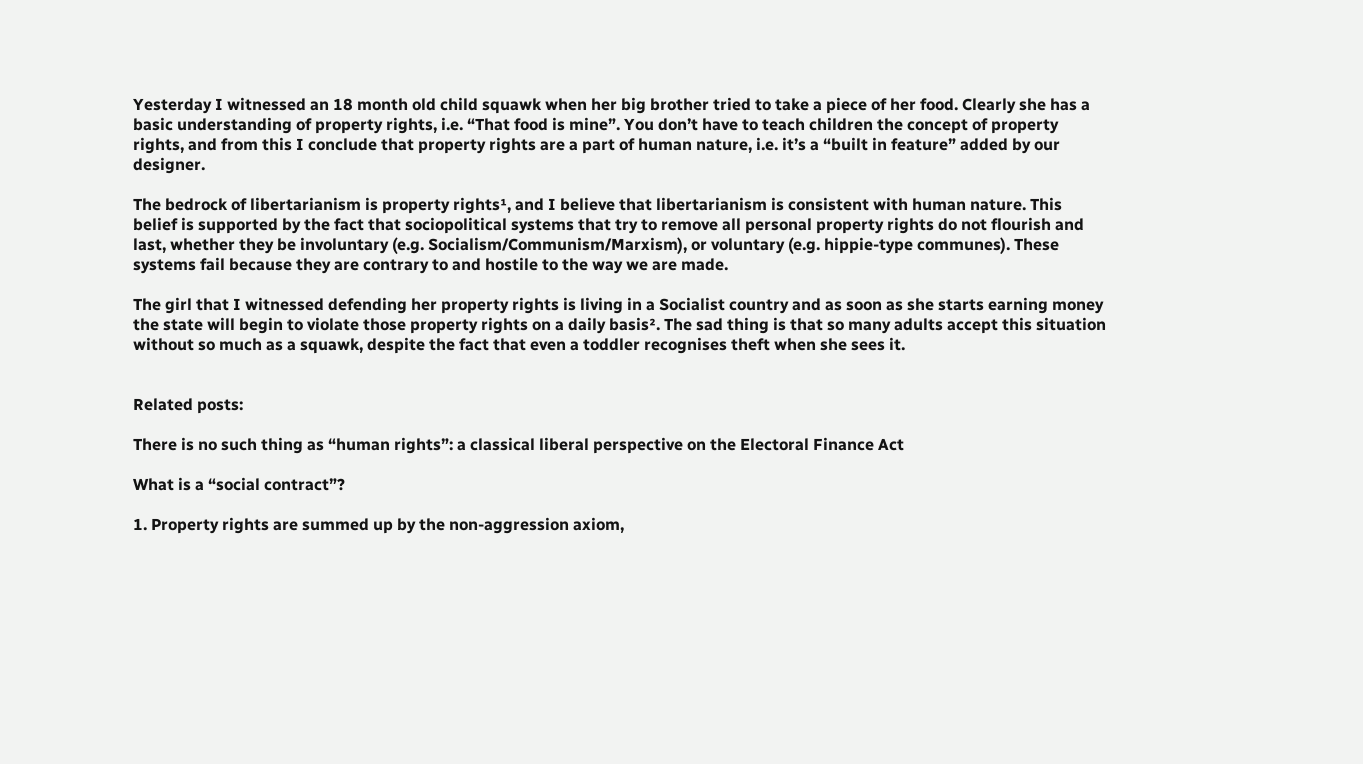Yesterday I witnessed an 18 month old child squawk when her big brother tried to take a piece of her food. Clearly she has a basic understanding of property rights, i.e. “That food is mine”. You don’t have to teach children the concept of property rights, and from this I conclude that property rights are a part of human nature, i.e. it’s a “built in feature” added by our designer.

The bedrock of libertarianism is property rights¹, and I believe that libertarianism is consistent with human nature. This belief is supported by the fact that sociopolitical systems that try to remove all personal property rights do not flourish and last, whether they be involuntary (e.g. Socialism/Communism/Marxism), or voluntary (e.g. hippie-type communes). These systems fail because they are contrary to and hostile to the way we are made.

The girl that I witnessed defending her property rights is living in a Socialist country and as soon as she starts earning money the state will begin to violate those property rights on a daily basis². The sad thing is that so many adults accept this situation without so much as a squawk, despite the fact that even a toddler recognises theft when she sees it.


Related posts:

There is no such thing as “human rights”: a classical liberal perspective on the Electoral Finance Act

What is a “social contract”?

1. Property rights are summed up by the non-aggression axiom,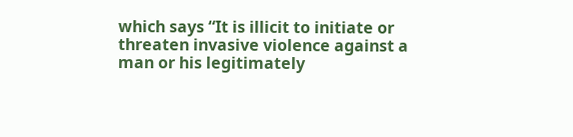which says “It is illicit to initiate or threaten invasive violence against a man or his legitimately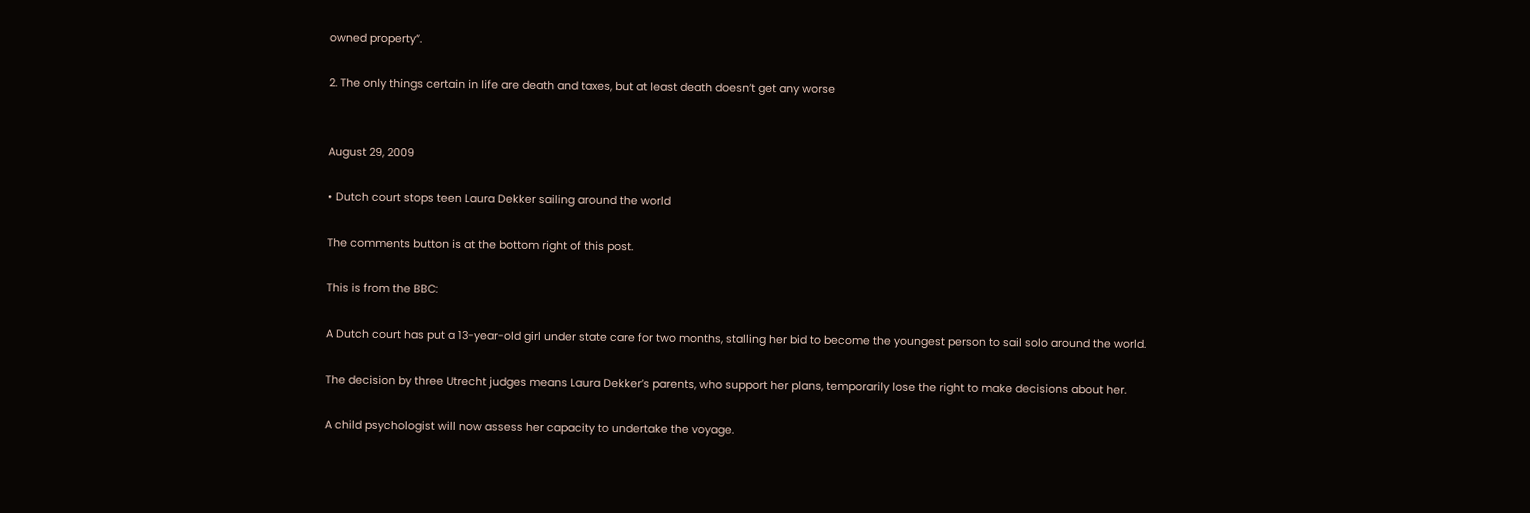owned property”.

2. The only things certain in life are death and taxes, but at least death doesn’t get any worse


August 29, 2009

• Dutch court stops teen Laura Dekker sailing around the world

The comments button is at the bottom right of this post.

This is from the BBC:

A Dutch court has put a 13-year-old girl under state care for two months, stalling her bid to become the youngest person to sail solo around the world.

The decision by three Utrecht judges means Laura Dekker’s parents, who support her plans, temporarily lose the right to make decisions about her.

A child psychologist will now assess her capacity to undertake the voyage.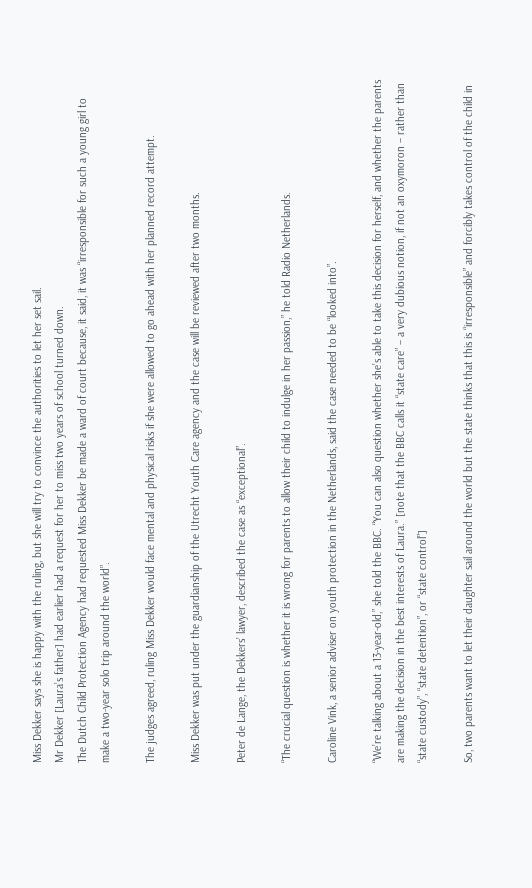Miss Dekker says she is happy with the ruling, but she will try to convince the authorities to let her set sail.
Mr Dekker [Laura’s father] had earlier had a request for her to miss two years of school turned down.
The Dutch Child Protection Agency had requested Miss Dekker be made a ward of court because, it said, it was “irresponsible for such a young girl to make a two-year solo trip around the world”.

The judges agreed, ruling Miss Dekker would face mental and physical risks if she were allowed to go ahead with her planned record attempt.

Miss Dekker was put under the guardianship of the Utrecht Youth Care agency and the case will be reviewed after two months.

Peter de Lange, the Dekkers’ lawyer, described the case as “exceptional”.

“The crucial question is whether it is wrong for parents to allow their child to indulge in her passion,” he told Radio Netherlands.

Caroline Vink, a senior adviser on youth protection in the Netherlands, said the case needed to be “looked into”.

“We’re talking about a 13-year-old,” she told the BBC. “You can also question whether she’s able to take this decision for herself, and whether the parents are making the decision in the best interests of Laura.” [note that the BBC calls it “state care” – a very dubious notion, if not an oxymoron – rather than “state custody”, “state detention”, or “state control”]

So, two parents want to let their daughter sail around the world but the state thinks that this is “irresponsible” and forcibly takes control of the child in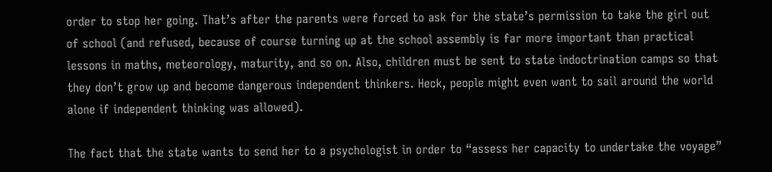order to stop her going. That’s after the parents were forced to ask for the state’s permission to take the girl out of school (and refused, because of course turning up at the school assembly is far more important than practical lessons in maths, meteorology, maturity, and so on. Also, children must be sent to state indoctrination camps so that they don’t grow up and become dangerous independent thinkers. Heck, people might even want to sail around the world alone if independent thinking was allowed).

The fact that the state wants to send her to a psychologist in order to “assess her capacity to undertake the voyage”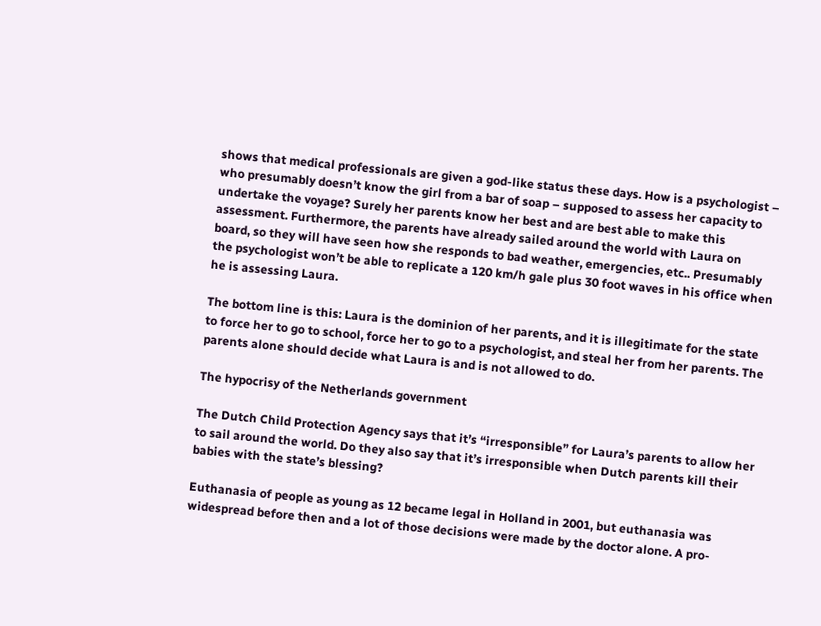shows that medical professionals are given a god-like status these days. How is a psychologist – who presumably doesn’t know the girl from a bar of soap – supposed to assess her capacity to undertake the voyage? Surely her parents know her best and are best able to make this assessment. Furthermore, the parents have already sailed around the world with Laura on board, so they will have seen how she responds to bad weather, emergencies, etc.. Presumably the psychologist won’t be able to replicate a 120 km/h gale plus 30 foot waves in his office when he is assessing Laura.

The bottom line is this: Laura is the dominion of her parents, and it is illegitimate for the state to force her to go to school, force her to go to a psychologist, and steal her from her parents. The parents alone should decide what Laura is and is not allowed to do.

The hypocrisy of the Netherlands government

The Dutch Child Protection Agency says that it’s “irresponsible” for Laura’s parents to allow her to sail around the world. Do they also say that it’s irresponsible when Dutch parents kill their babies with the state’s blessing?

Euthanasia of people as young as 12 became legal in Holland in 2001, but euthanasia was widespread before then and a lot of those decisions were made by the doctor alone. A pro-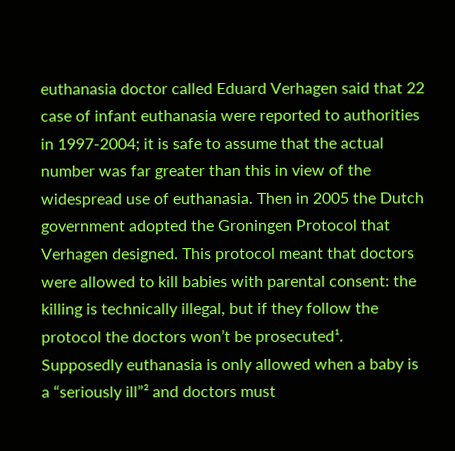euthanasia doctor called Eduard Verhagen said that 22 case of infant euthanasia were reported to authorities in 1997-2004; it is safe to assume that the actual number was far greater than this in view of the widespread use of euthanasia. Then in 2005 the Dutch government adopted the Groningen Protocol that Verhagen designed. This protocol meant that doctors were allowed to kill babies with parental consent: the killing is technically illegal, but if they follow the protocol the doctors won’t be prosecuted¹. Supposedly euthanasia is only allowed when a baby is a “seriously ill”² and doctors must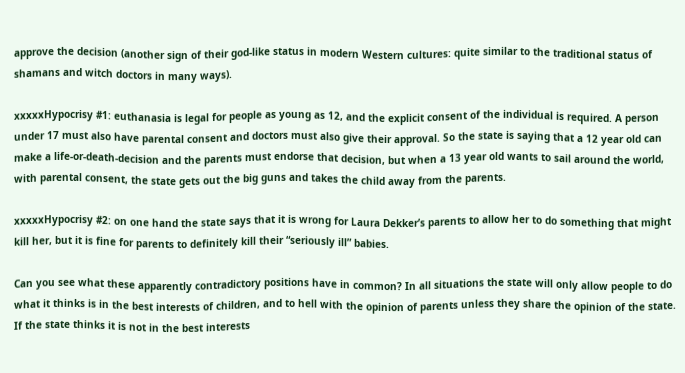approve the decision (another sign of their god-like status in modern Western cultures: quite similar to the traditional status of shamans and witch doctors in many ways).

xxxxxHypocrisy #1: euthanasia is legal for people as young as 12, and the explicit consent of the individual is required. A person under 17 must also have parental consent and doctors must also give their approval. So the state is saying that a 12 year old can make a life-or-death-decision and the parents must endorse that decision, but when a 13 year old wants to sail around the world, with parental consent, the state gets out the big guns and takes the child away from the parents.

xxxxxHypocrisy #2: on one hand the state says that it is wrong for Laura Dekker’s parents to allow her to do something that might kill her, but it is fine for parents to definitely kill their “seriously ill” babies.

Can you see what these apparently contradictory positions have in common? In all situations the state will only allow people to do what it thinks is in the best interests of children, and to hell with the opinion of parents unless they share the opinion of the state. If the state thinks it is not in the best interests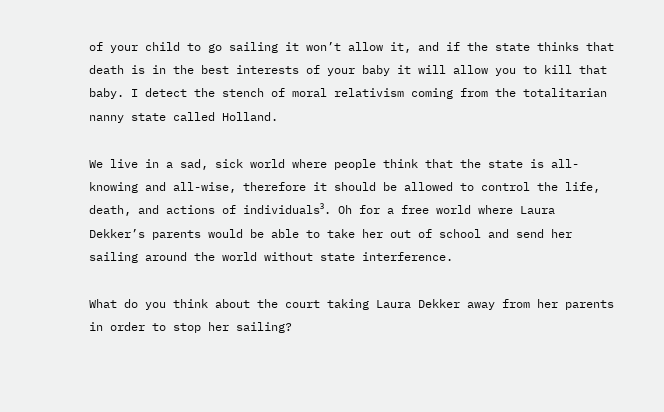of your child to go sailing it won’t allow it, and if the state thinks that death is in the best interests of your baby it will allow you to kill that baby. I detect the stench of moral relativism coming from the totalitarian nanny state called Holland.

We live in a sad, sick world where people think that the state is all-knowing and all-wise, therefore it should be allowed to control the life, death, and actions of individuals³. Oh for a free world where Laura Dekker’s parents would be able to take her out of school and send her sailing around the world without state interference.

What do you think about the court taking Laura Dekker away from her parents in order to stop her sailing?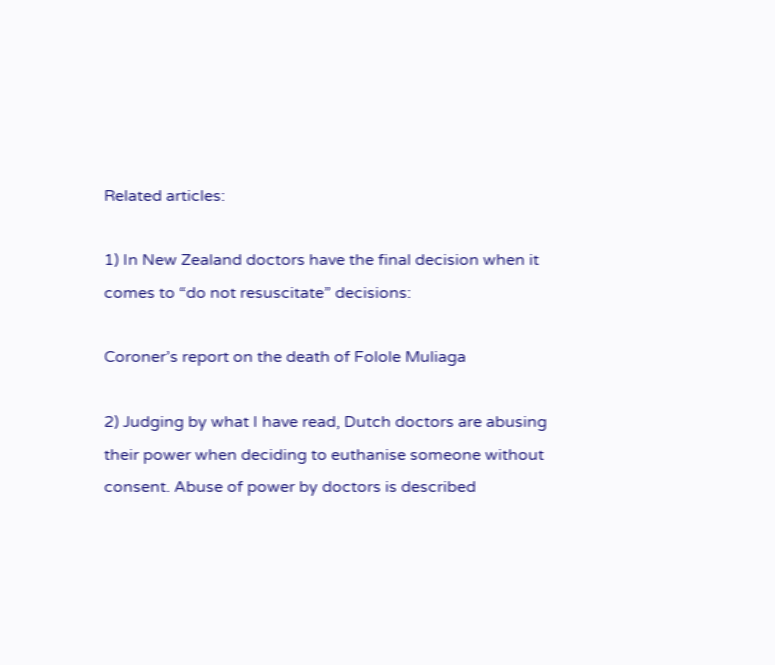Related articles:

1) In New Zealand doctors have the final decision when it comes to “do not resuscitate” decisions:

Coroner’s report on the death of Folole Muliaga

2) Judging by what I have read, Dutch doctors are abusing their power when deciding to euthanise someone without consent. Abuse of power by doctors is described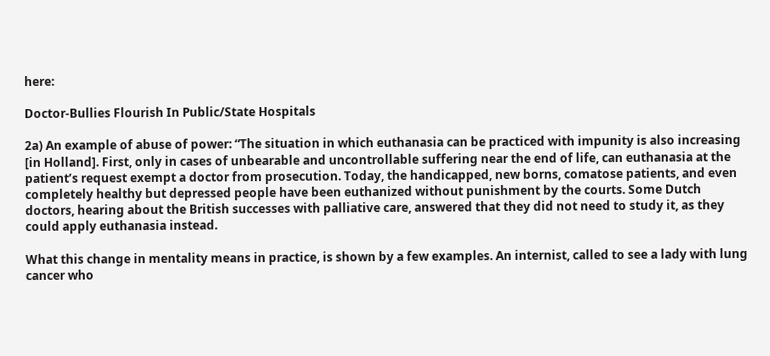here:

Doctor-Bullies Flourish In Public/State Hospitals

2a) An example of abuse of power: “The situation in which euthanasia can be practiced with impunity is also increasing [in Holland]. First, only in cases of unbearable and uncontrollable suffering near the end of life, can euthanasia at the patient’s request exempt a doctor from prosecution. Today, the handicapped, new borns, comatose patients, and even completely healthy but depressed people have been euthanized without punishment by the courts. Some Dutch doctors, hearing about the British successes with palliative care, answered that they did not need to study it, as they could apply euthanasia instead.

What this change in mentality means in practice, is shown by a few examples. An internist, called to see a lady with lung cancer who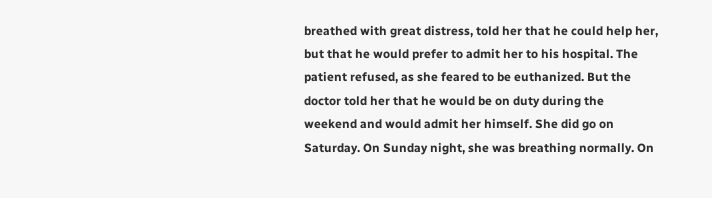breathed with great distress, told her that he could help her, but that he would prefer to admit her to his hospital. The patient refused, as she feared to be euthanized. But the doctor told her that he would be on duty during the weekend and would admit her himself. She did go on Saturday. On Sunday night, she was breathing normally. On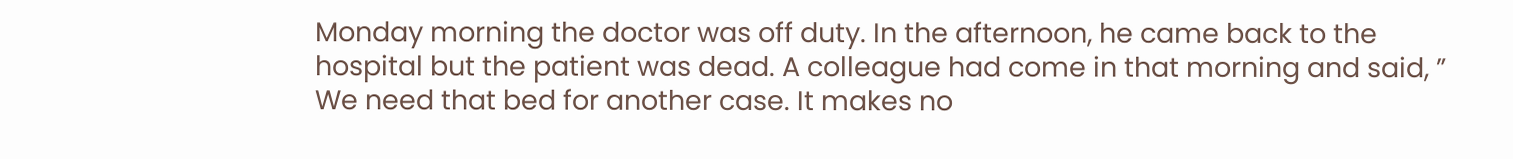Monday morning the doctor was off duty. In the afternoon, he came back to the hospital but the patient was dead. A colleague had come in that morning and said, ” We need that bed for another case. It makes no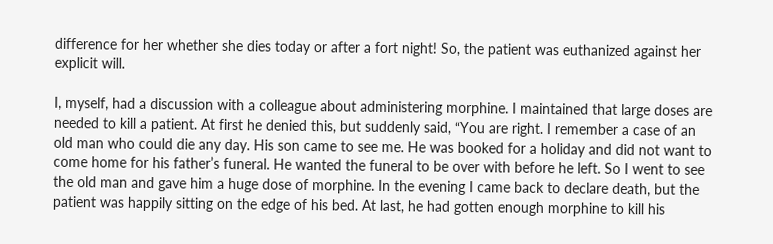difference for her whether she dies today or after a fort night! So, the patient was euthanized against her explicit will.

I, myself, had a discussion with a colleague about administering morphine. I maintained that large doses are needed to kill a patient. At first he denied this, but suddenly said, “You are right. I remember a case of an old man who could die any day. His son came to see me. He was booked for a holiday and did not want to come home for his father’s funeral. He wanted the funeral to be over with before he left. So I went to see the old man and gave him a huge dose of morphine. In the evening I came back to declare death, but the patient was happily sitting on the edge of his bed. At last, he had gotten enough morphine to kill his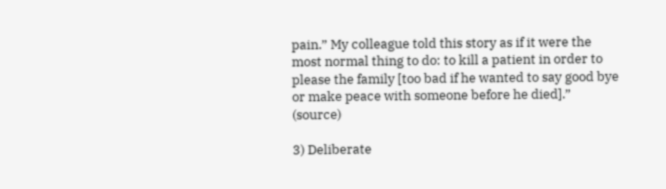pain.” My colleague told this story as if it were the most normal thing to do: to kill a patient in order to please the family [too bad if he wanted to say good bye or make peace with someone before he died].” (source)

3) Deliberate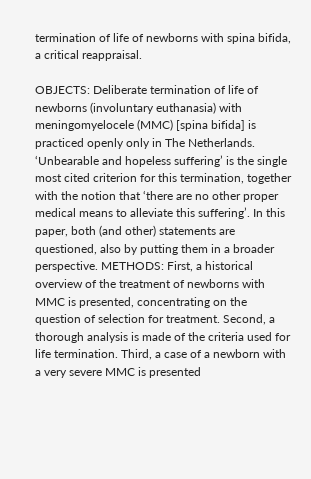termination of life of newborns with spina bifida, a critical reappraisal.

OBJECTS: Deliberate termination of life of newborns (involuntary euthanasia) with meningomyelocele (MMC) [spina bifida] is practiced openly only in The Netherlands. ‘Unbearable and hopeless suffering’ is the single most cited criterion for this termination, together with the notion that ‘there are no other proper medical means to alleviate this suffering’. In this paper, both (and other) statements are questioned, also by putting them in a broader perspective. METHODS: First, a historical overview of the treatment of newborns with MMC is presented, concentrating on the question of selection for treatment. Second, a thorough analysis is made of the criteria used for life termination. Third, a case of a newborn with a very severe MMC is presented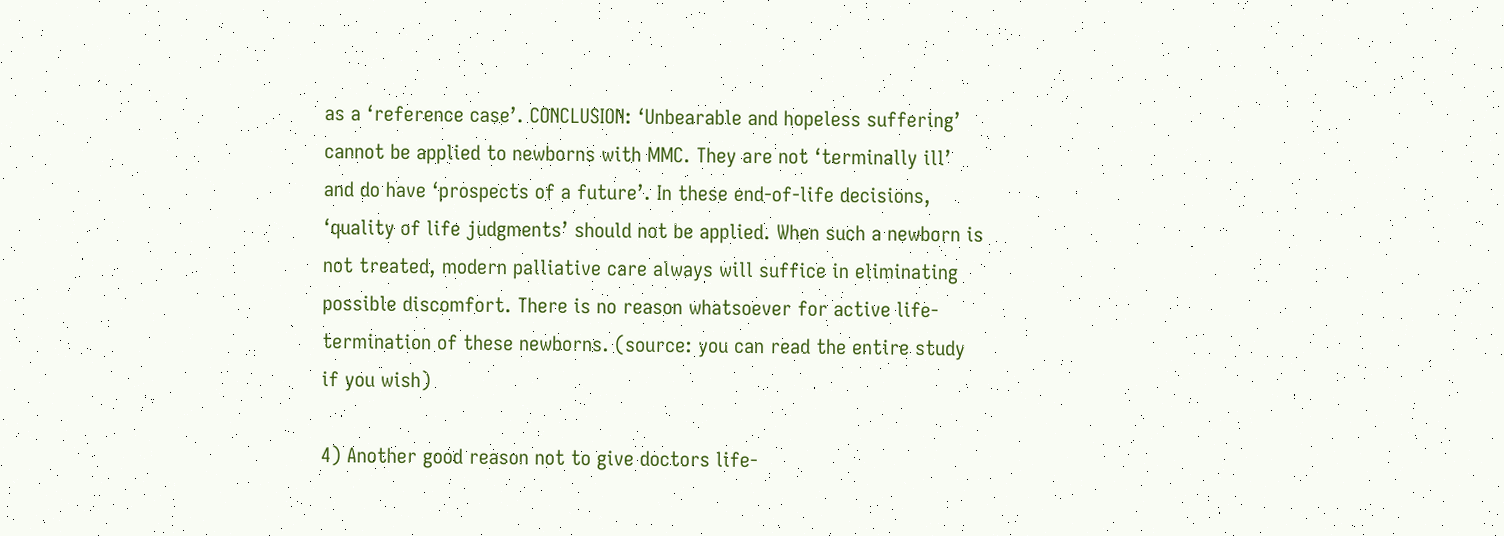as a ‘reference case’. CONCLUSION: ‘Unbearable and hopeless suffering’ cannot be applied to newborns with MMC. They are not ‘terminally ill’ and do have ‘prospects of a future’. In these end-of-life decisions, ‘quality of life judgments’ should not be applied. When such a newborn is not treated, modern palliative care always will suffice in eliminating possible discomfort. There is no reason whatsoever for active life-termination of these newborns. (source: you can read the entire study if you wish)

4) Another good reason not to give doctors life-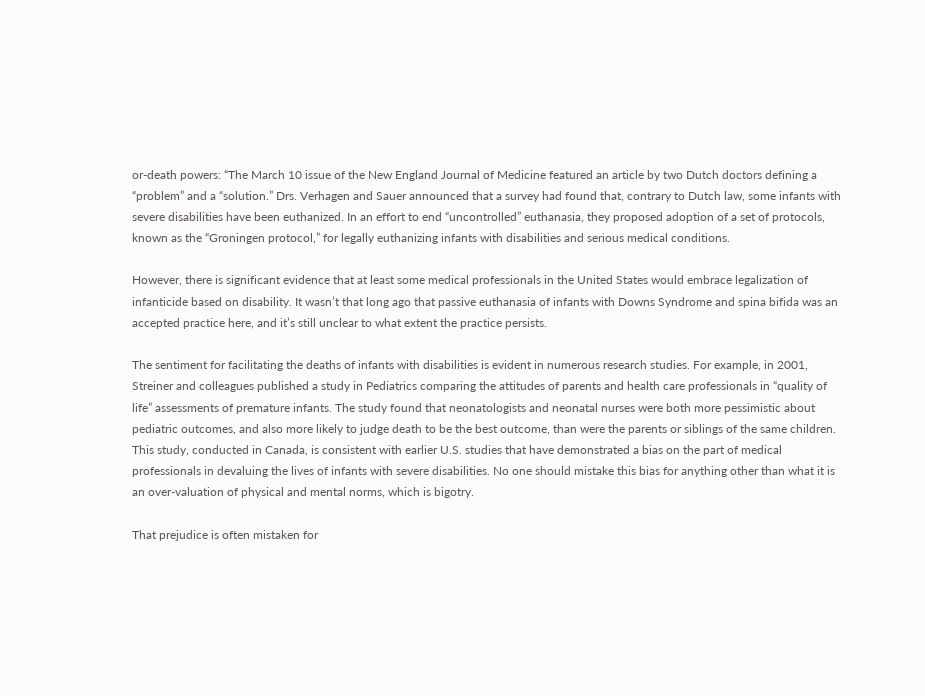or-death powers: “The March 10 issue of the New England Journal of Medicine featured an article by two Dutch doctors defining a “problem” and a “solution.” Drs. Verhagen and Sauer announced that a survey had found that, contrary to Dutch law, some infants with severe disabilities have been euthanized. In an effort to end “uncontrolled” euthanasia, they proposed adoption of a set of protocols, known as the “Groningen protocol,” for legally euthanizing infants with disabilities and serious medical conditions.

However, there is significant evidence that at least some medical professionals in the United States would embrace legalization of infanticide based on disability. It wasn’t that long ago that passive euthanasia of infants with Downs Syndrome and spina bifida was an accepted practice here, and it’s still unclear to what extent the practice persists.

The sentiment for facilitating the deaths of infants with disabilities is evident in numerous research studies. For example, in 2001, Streiner and colleagues published a study in Pediatrics comparing the attitudes of parents and health care professionals in “quality of life” assessments of premature infants. The study found that neonatologists and neonatal nurses were both more pessimistic about pediatric outcomes, and also more likely to judge death to be the best outcome, than were the parents or siblings of the same children. This study, conducted in Canada, is consistent with earlier U.S. studies that have demonstrated a bias on the part of medical professionals in devaluing the lives of infants with severe disabilities. No one should mistake this bias for anything other than what it is  an over-valuation of physical and mental norms, which is bigotry.

That prejudice is often mistaken for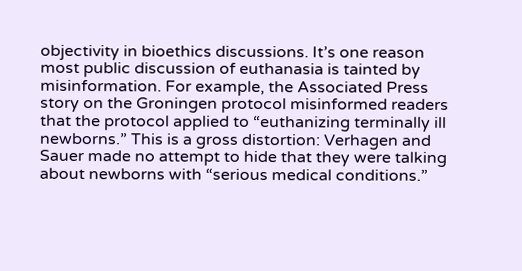objectivity in bioethics discussions. It’s one reason most public discussion of euthanasia is tainted by misinformation. For example, the Associated Press story on the Groningen protocol misinformed readers that the protocol applied to “euthanizing terminally ill newborns.” This is a gross distortion: Verhagen and Sauer made no attempt to hide that they were talking about newborns with “serious medical conditions.”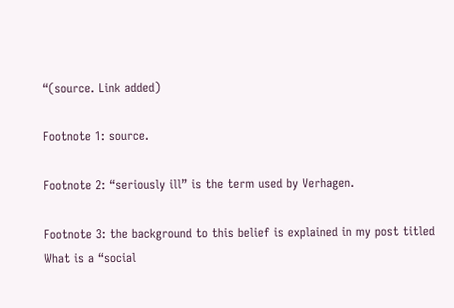“(source. Link added)

Footnote 1: source.

Footnote 2: “seriously ill” is the term used by Verhagen.

Footnote 3: the background to this belief is explained in my post titled What is a “social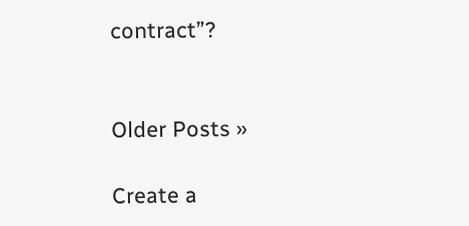contract”?


Older Posts »

Create a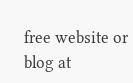free website or blog at